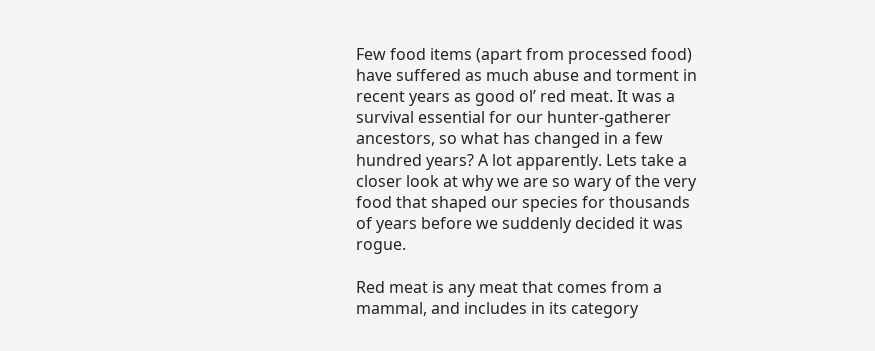Few food items (apart from processed food) have suffered as much abuse and torment in recent years as good ol’ red meat. It was a survival essential for our hunter-gatherer ancestors, so what has changed in a few hundred years? A lot apparently. Lets take a closer look at why we are so wary of the very food that shaped our species for thousands of years before we suddenly decided it was rogue.

Red meat is any meat that comes from a mammal, and includes in its category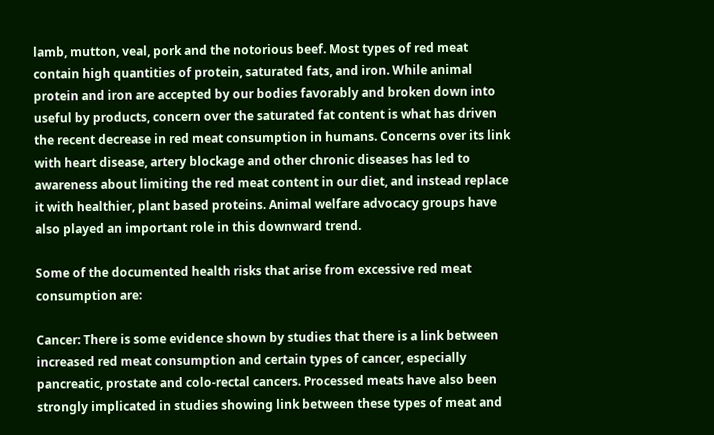lamb, mutton, veal, pork and the notorious beef. Most types of red meat contain high quantities of protein, saturated fats, and iron. While animal protein and iron are accepted by our bodies favorably and broken down into useful by products, concern over the saturated fat content is what has driven the recent decrease in red meat consumption in humans. Concerns over its link with heart disease, artery blockage and other chronic diseases has led to awareness about limiting the red meat content in our diet, and instead replace it with healthier, plant based proteins. Animal welfare advocacy groups have also played an important role in this downward trend.

Some of the documented health risks that arise from excessive red meat consumption are:

Cancer: There is some evidence shown by studies that there is a link between increased red meat consumption and certain types of cancer, especially pancreatic, prostate and colo-rectal cancers. Processed meats have also been strongly implicated in studies showing link between these types of meat and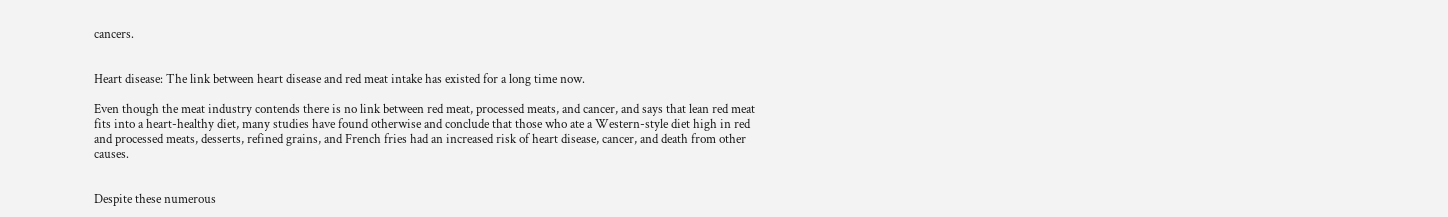cancers.


Heart disease: The link between heart disease and red meat intake has existed for a long time now.

Even though the meat industry contends there is no link between red meat, processed meats, and cancer, and says that lean red meat fits into a heart-healthy diet, many studies have found otherwise and conclude that those who ate a Western-style diet high in red and processed meats, desserts, refined grains, and French fries had an increased risk of heart disease, cancer, and death from other causes.


Despite these numerous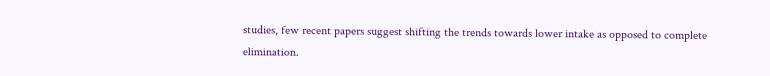studies, few recent papers suggest shifting the trends towards lower intake as opposed to complete elimination.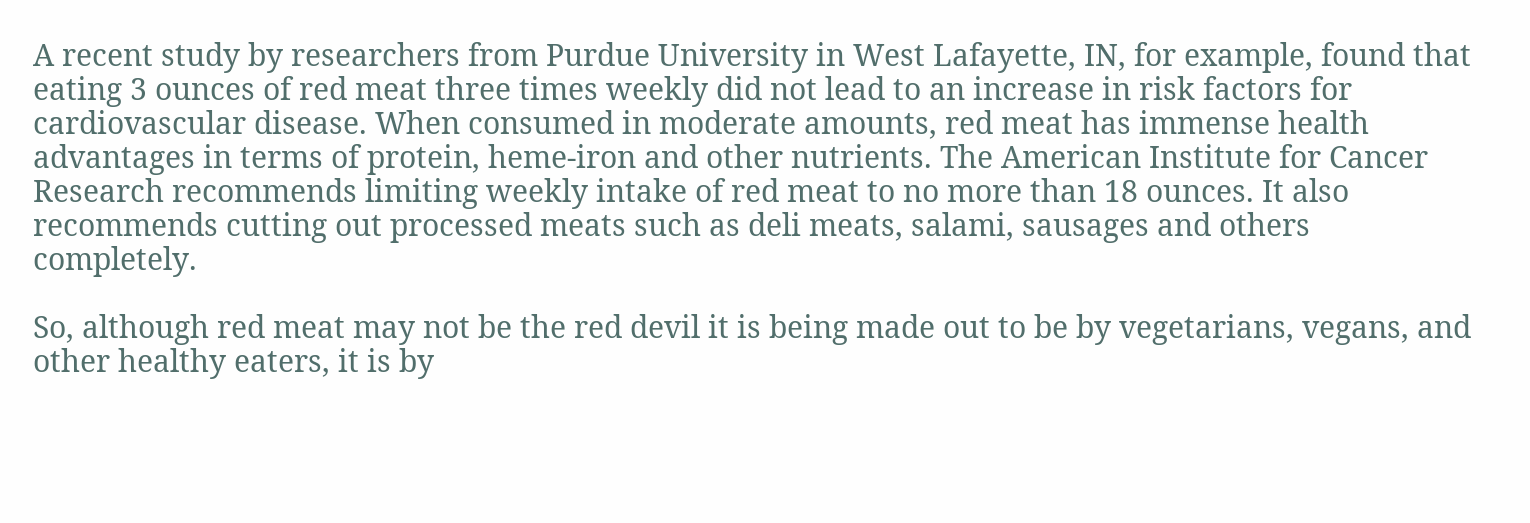A recent study by researchers from Purdue University in West Lafayette, IN, for example, found that eating 3 ounces of red meat three times weekly did not lead to an increase in risk factors for cardiovascular disease. When consumed in moderate amounts, red meat has immense health advantages in terms of protein, heme-iron and other nutrients. The American Institute for Cancer Research recommends limiting weekly intake of red meat to no more than 18 ounces. It also recommends cutting out processed meats such as deli meats, salami, sausages and others completely.

So, although red meat may not be the red devil it is being made out to be by vegetarians, vegans, and other healthy eaters, it is by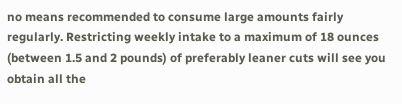no means recommended to consume large amounts fairly regularly. Restricting weekly intake to a maximum of 18 ounces (between 1.5 and 2 pounds) of preferably leaner cuts will see you obtain all the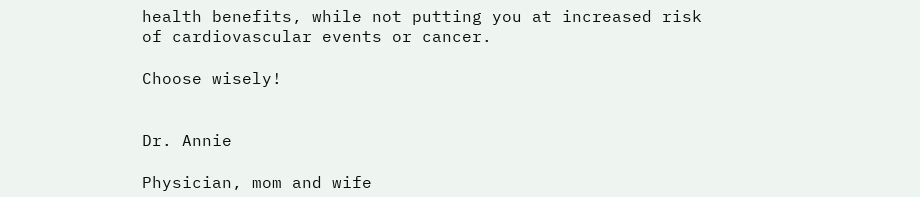health benefits, while not putting you at increased risk of cardiovascular events or cancer.

Choose wisely!


Dr. Annie

Physician, mom and wife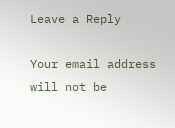Leave a Reply

Your email address will not be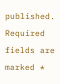published. Required fields are marked *